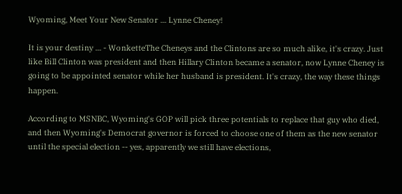Wyoming, Meet Your New Senator ... Lynne Cheney!

It is your destiny ... - WonketteThe Cheneys and the Clintons are so much alike, it's crazy. Just like Bill Clinton was president and then Hillary Clinton became a senator, now Lynne Cheney is going to be appointed senator while her husband is president. It's crazy, the way these things happen.

According to MSNBC, Wyoming's GOP will pick three potentials to replace that guy who died, and then Wyoming's Democrat governor is forced to choose one of them as the new senator until the special election -- yes, apparently we still have elections,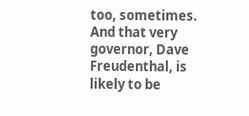too, sometimes. And that very governor, Dave Freudenthal, is likely to be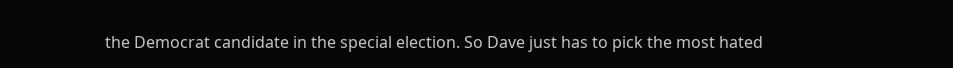the Democrat candidate in the special election. So Dave just has to pick the most hated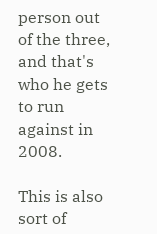person out of the three, and that's who he gets to run against in 2008.

This is also sort of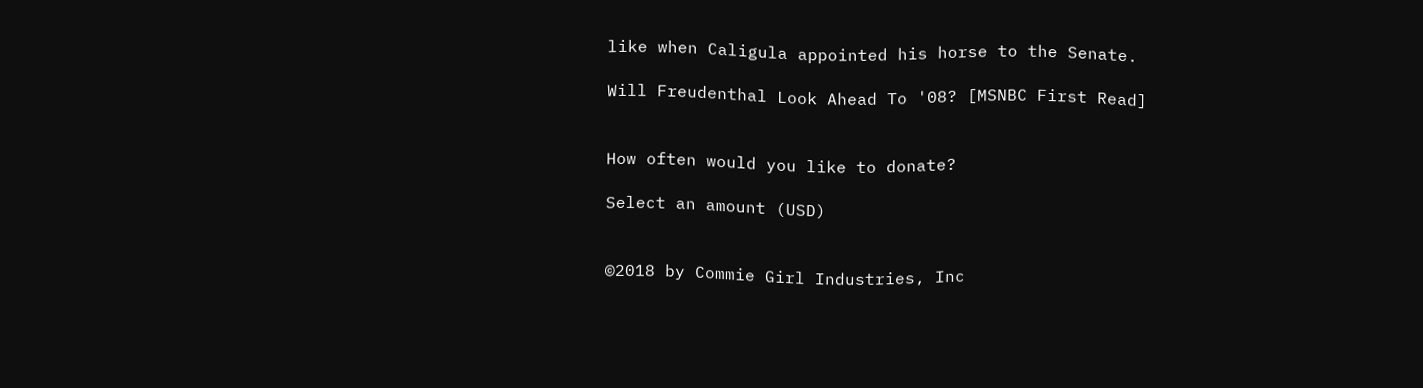like when Caligula appointed his horse to the Senate.

Will Freudenthal Look Ahead To '08? [MSNBC First Read]


How often would you like to donate?

Select an amount (USD)


©2018 by Commie Girl Industries, Inc